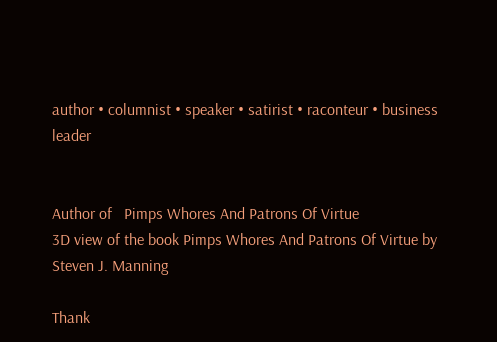author • columnist • speaker • satirist • raconteur • business leader


Author of   Pimps Whores And Patrons Of Virtue
3D view of the book Pimps Whores And Patrons Of Virtue by Steven J. Manning

Thank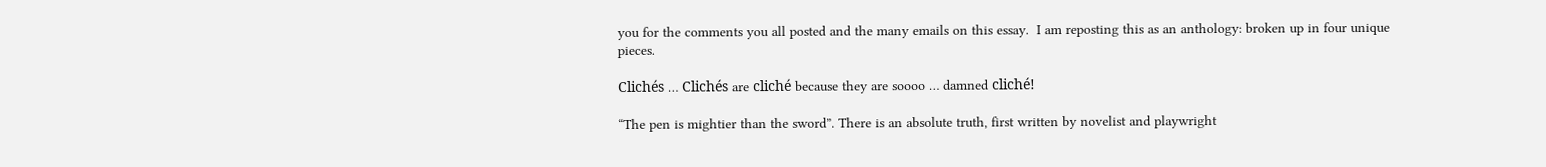you for the comments you all posted and the many emails on this essay.  I am reposting this as an anthology: broken up in four unique pieces.

Clichés … Clichés are cliché because they are soooo … damned cliché!

“The pen is mightier than the sword”. There is an absolute truth, first written by novelist and playwright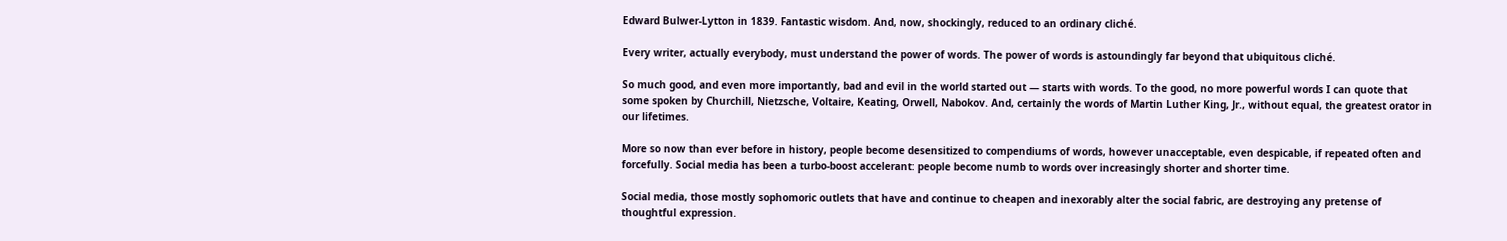Edward Bulwer-Lytton in 1839. Fantastic wisdom. And, now, shockingly, reduced to an ordinary cliché.

Every writer, actually everybody, must understand the power of words. The power of words is astoundingly far beyond that ubiquitous cliché.

So much good, and even more importantly, bad and evil in the world started out — starts with words. To the good, no more powerful words I can quote that some spoken by Churchill, Nietzsche, Voltaire, Keating, Orwell, Nabokov. And, certainly the words of Martin Luther King, Jr., without equal, the greatest orator in our lifetimes.

More so now than ever before in history, people become desensitized to compendiums of words, however unacceptable, even despicable, if repeated often and forcefully. Social media has been a turbo-boost accelerant: people become numb to words over increasingly shorter and shorter time.

Social media, those mostly sophomoric outlets that have and continue to cheapen and inexorably alter the social fabric, are destroying any pretense of thoughtful expression.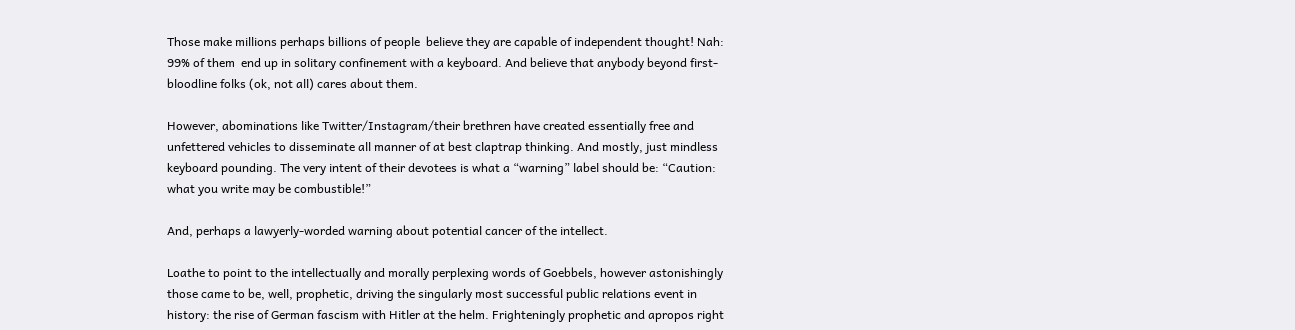Those make millions perhaps billions of people  believe they are capable of independent thought! Nah: 99% of them  end up in solitary confinement with a keyboard. And believe that anybody beyond first-bloodline folks (ok, not all) cares about them.

However, abominations like Twitter/Instagram/their brethren have created essentially free and unfettered vehicles to disseminate all manner of at best claptrap thinking. And mostly, just mindless keyboard pounding. The very intent of their devotees is what a “warning” label should be: “Caution: what you write may be combustible!”

And, perhaps a lawyerly-worded warning about potential cancer of the intellect.

Loathe to point to the intellectually and morally perplexing words of Goebbels, however astonishingly those came to be, well, prophetic, driving the singularly most successful public relations event in history: the rise of German fascism with Hitler at the helm. Frighteningly prophetic and apropos right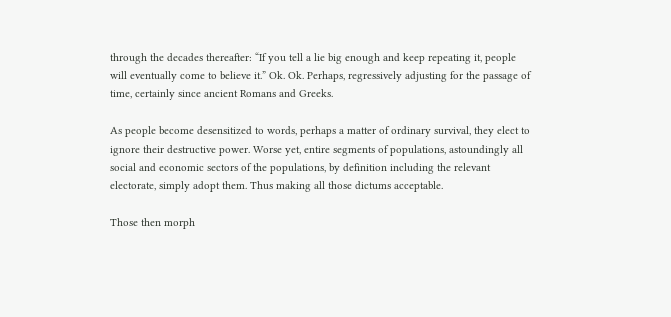through the decades thereafter: “If you tell a lie big enough and keep repeating it, people will eventually come to believe it.” Ok. Ok. Perhaps, regressively adjusting for the passage of time, certainly since ancient Romans and Greeks.

As people become desensitized to words, perhaps a matter of ordinary survival, they elect to ignore their destructive power. Worse yet, entire segments of populations, astoundingly all social and economic sectors of the populations, by definition including the relevant electorate, simply adopt them. Thus making all those dictums acceptable.

Those then morph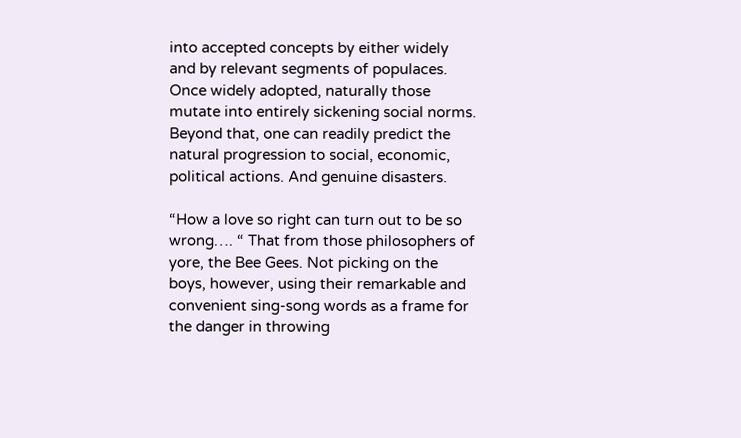into accepted concepts by either widely and by relevant segments of populaces. Once widely adopted, naturally those mutate into entirely sickening social norms. Beyond that, one can readily predict the natural progression to social, economic, political actions. And genuine disasters.

“How a love so right can turn out to be so wrong…. “ That from those philosophers of yore, the Bee Gees. Not picking on the boys, however, using their remarkable and convenient sing-song words as a frame for the danger in throwing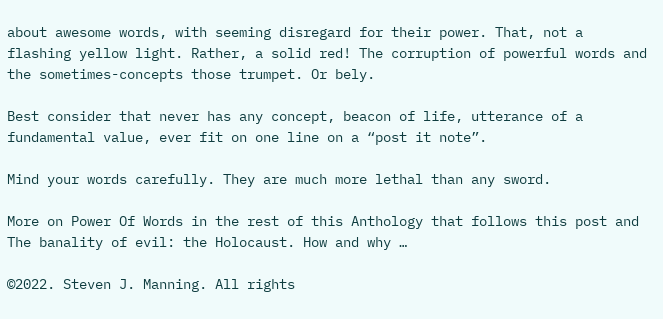about awesome words, with seeming disregard for their power. That, not a flashing yellow light. Rather, a solid red! The corruption of powerful words and the sometimes-concepts those trumpet. Or bely.

Best consider that never has any concept, beacon of life, utterance of a fundamental value, ever fit on one line on a “post it note”.

Mind your words carefully. They are much more lethal than any sword.

More on Power Of Words in the rest of this Anthology that follows this post and The banality of evil: the Holocaust. How and why …

©2022. Steven J. Manning. All rights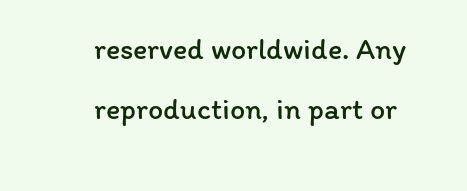reserved worldwide. Any reproduction, in part or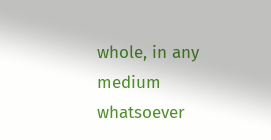whole, in any medium whatsoever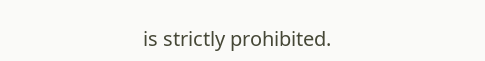is strictly prohibited.